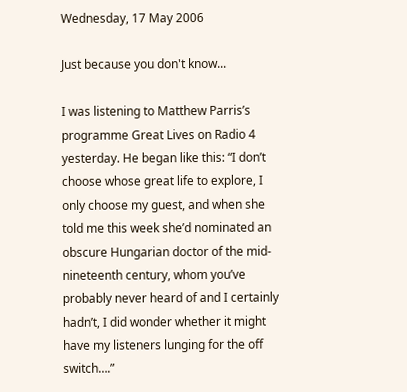Wednesday, 17 May 2006

Just because you don't know...

I was listening to Matthew Parris’s programme Great Lives on Radio 4 yesterday. He began like this: “I don’t choose whose great life to explore, I only choose my guest, and when she told me this week she’d nominated an obscure Hungarian doctor of the mid-nineteenth century, whom you’ve probably never heard of and I certainly hadn’t, I did wonder whether it might have my listeners lunging for the off switch….”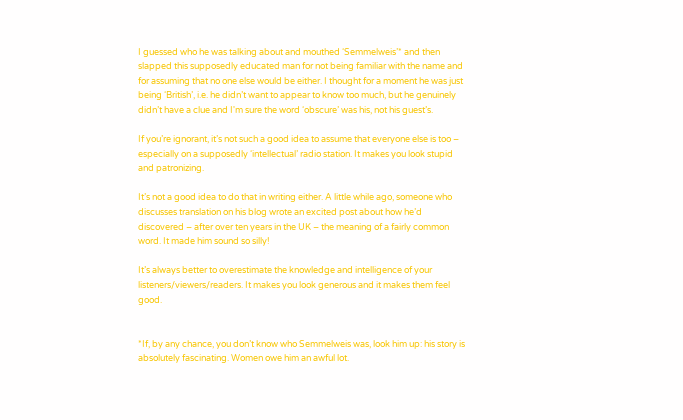I guessed who he was talking about and mouthed ‘Semmelweis’* and then slapped this supposedly educated man for not being familiar with the name and for assuming that no one else would be either. I thought for a moment he was just being ‘British’, i.e. he didn’t want to appear to know too much, but he genuinely didn’t have a clue and I'm sure the word ‘obscure’ was his, not his guest’s.

If you’re ignorant, it’s not such a good idea to assume that everyone else is too – especially on a supposedly ‘intellectual’ radio station. It makes you look stupid and patronizing.

It’s not a good idea to do that in writing either. A little while ago, someone who discusses translation on his blog wrote an excited post about how he’d discovered – after over ten years in the UK – the meaning of a fairly common word. It made him sound so silly!

It’s always better to overestimate the knowledge and intelligence of your listeners/viewers/readers. It makes you look generous and it makes them feel good.


*If, by any chance, you don’t know who Semmelweis was, look him up: his story is absolutely fascinating. Women owe him an awful lot.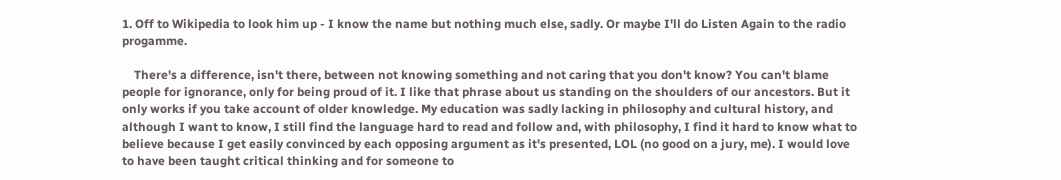1. Off to Wikipedia to look him up - I know the name but nothing much else, sadly. Or maybe I'll do Listen Again to the radio progamme.

    There's a difference, isn't there, between not knowing something and not caring that you don't know? You can't blame people for ignorance, only for being proud of it. I like that phrase about us standing on the shoulders of our ancestors. But it only works if you take account of older knowledge. My education was sadly lacking in philosophy and cultural history, and although I want to know, I still find the language hard to read and follow and, with philosophy, I find it hard to know what to believe because I get easily convinced by each opposing argument as it's presented, LOL (no good on a jury, me). I would love to have been taught critical thinking and for someone to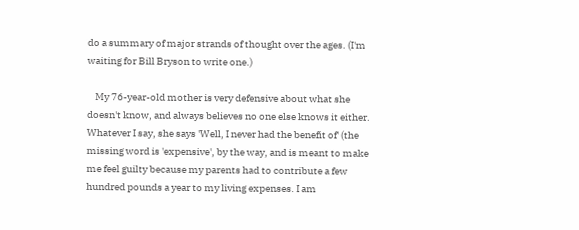do a summary of major strands of thought over the ages. (I'm waiting for Bill Bryson to write one.)

    My 76-year-old mother is very defensive about what she doesn't know, and always believes no one else knows it either. Whatever I say, she says 'Well, I never had the benefit of' (the missing word is 'expensive', by the way, and is meant to make me feel guilty because my parents had to contribute a few hundred pounds a year to my living expenses. I am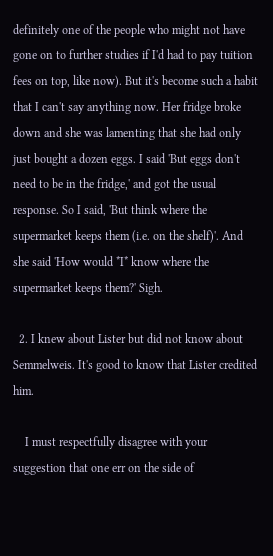definitely one of the people who might not have gone on to further studies if I'd had to pay tuition fees on top, like now). But it's become such a habit that I can't say anything now. Her fridge broke down and she was lamenting that she had only just bought a dozen eggs. I said 'But eggs don't need to be in the fridge,' and got the usual response. So I said, 'But think where the supermarket keeps them (i.e. on the shelf)'. And she said 'How would *I* know where the supermarket keeps them?' Sigh.

  2. I knew about Lister but did not know about Semmelweis. It's good to know that Lister credited him.

    I must respectfully disagree with your suggestion that one err on the side of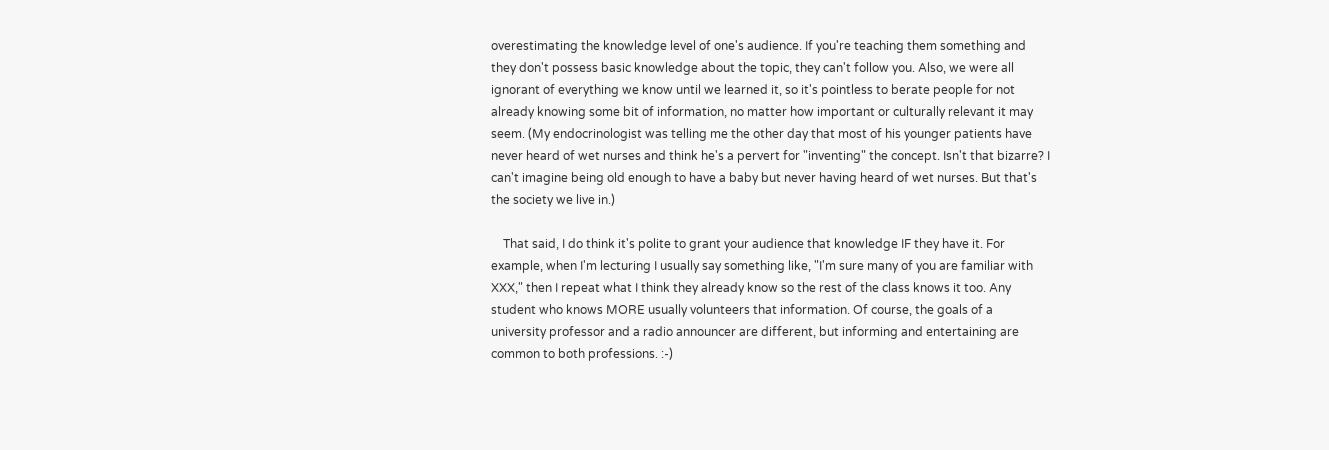overestimating the knowledge level of one's audience. If you're teaching them something and they don't possess basic knowledge about the topic, they can't follow you. Also, we were all ignorant of everything we know until we learned it, so it's pointless to berate people for not already knowing some bit of information, no matter how important or culturally relevant it may seem. (My endocrinologist was telling me the other day that most of his younger patients have never heard of wet nurses and think he's a pervert for "inventing" the concept. Isn't that bizarre? I can't imagine being old enough to have a baby but never having heard of wet nurses. But that's the society we live in.)

    That said, I do think it's polite to grant your audience that knowledge IF they have it. For example, when I'm lecturing I usually say something like, "I'm sure many of you are familiar with XXX," then I repeat what I think they already know so the rest of the class knows it too. Any student who knows MORE usually volunteers that information. Of course, the goals of a university professor and a radio announcer are different, but informing and entertaining are common to both professions. :-)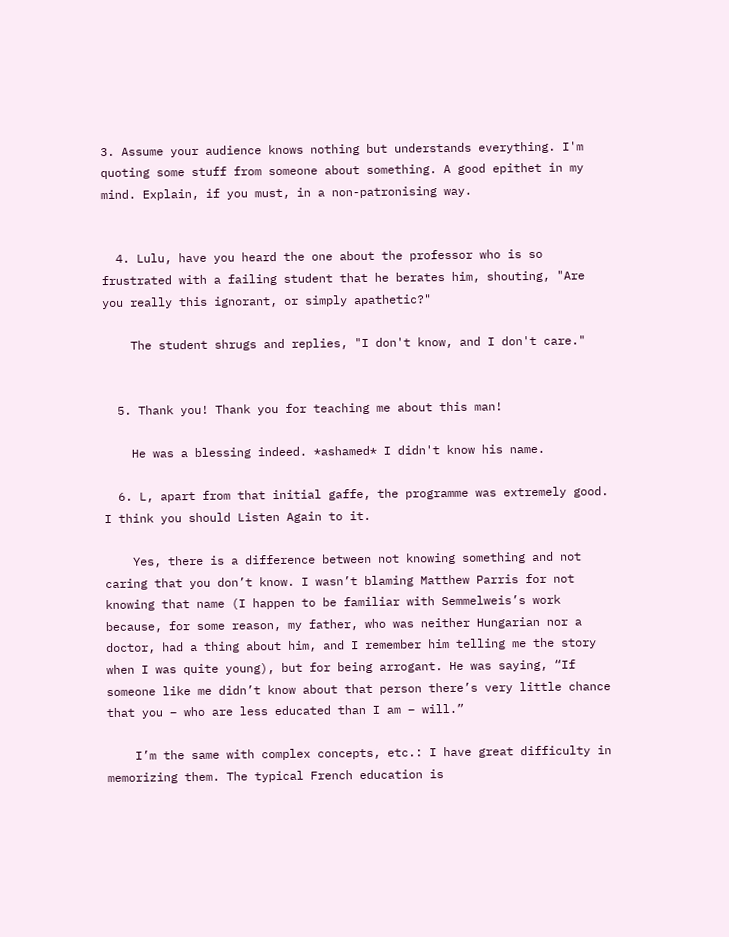3. Assume your audience knows nothing but understands everything. I'm quoting some stuff from someone about something. A good epithet in my mind. Explain, if you must, in a non-patronising way.


  4. Lulu, have you heard the one about the professor who is so frustrated with a failing student that he berates him, shouting, "Are you really this ignorant, or simply apathetic?"

    The student shrugs and replies, "I don't know, and I don't care."


  5. Thank you! Thank you for teaching me about this man!

    He was a blessing indeed. *ashamed* I didn't know his name.

  6. L, apart from that initial gaffe, the programme was extremely good. I think you should Listen Again to it.

    Yes, there is a difference between not knowing something and not caring that you don’t know. I wasn’t blaming Matthew Parris for not knowing that name (I happen to be familiar with Semmelweis’s work because, for some reason, my father, who was neither Hungarian nor a doctor, had a thing about him, and I remember him telling me the story when I was quite young), but for being arrogant. He was saying, “If someone like me didn’t know about that person there’s very little chance that you – who are less educated than I am – will.”

    I’m the same with complex concepts, etc.: I have great difficulty in memorizing them. The typical French education is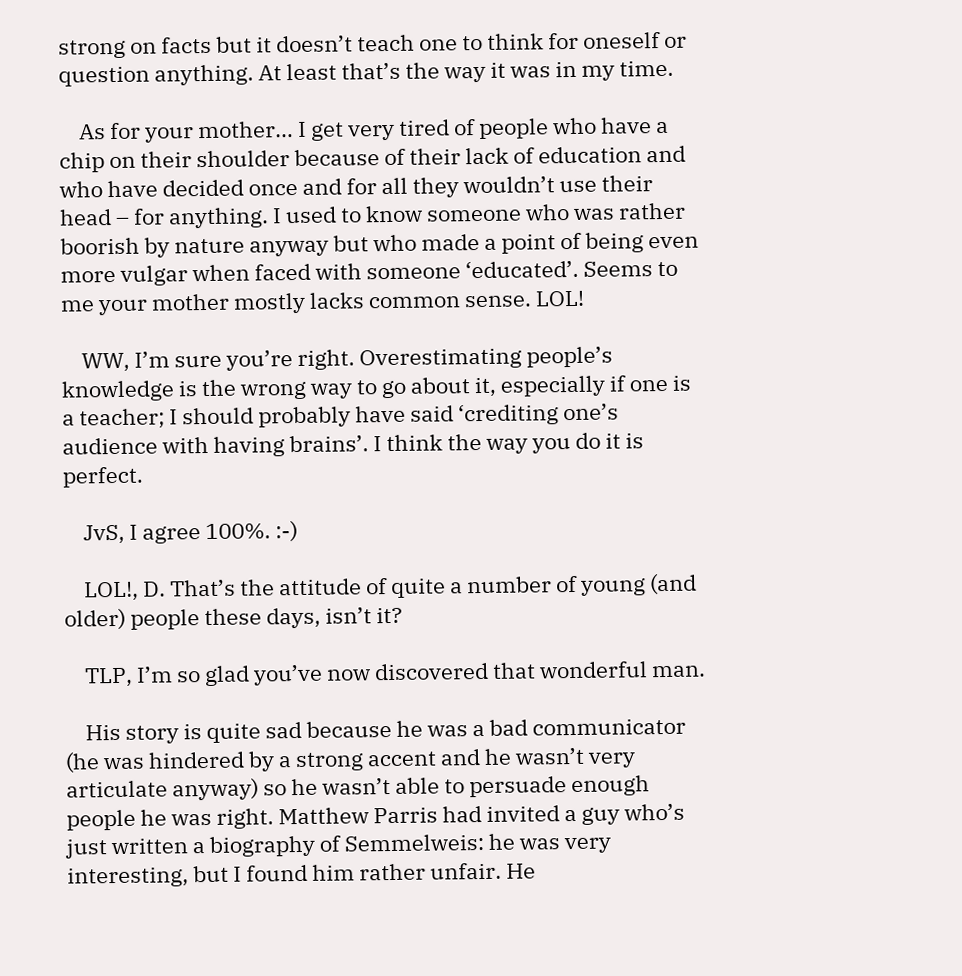strong on facts but it doesn’t teach one to think for oneself or question anything. At least that’s the way it was in my time.

    As for your mother… I get very tired of people who have a chip on their shoulder because of their lack of education and who have decided once and for all they wouldn’t use their head – for anything. I used to know someone who was rather boorish by nature anyway but who made a point of being even more vulgar when faced with someone ‘educated’. Seems to me your mother mostly lacks common sense. LOL!

    WW, I’m sure you’re right. Overestimating people’s knowledge is the wrong way to go about it, especially if one is a teacher; I should probably have said ‘crediting one’s audience with having brains’. I think the way you do it is perfect.

    JvS, I agree 100%. :-)

    LOL!, D. That’s the attitude of quite a number of young (and older) people these days, isn’t it?

    TLP, I’m so glad you’ve now discovered that wonderful man.

    His story is quite sad because he was a bad communicator (he was hindered by a strong accent and he wasn’t very articulate anyway) so he wasn’t able to persuade enough people he was right. Matthew Parris had invited a guy who’s just written a biography of Semmelweis: he was very interesting, but I found him rather unfair. He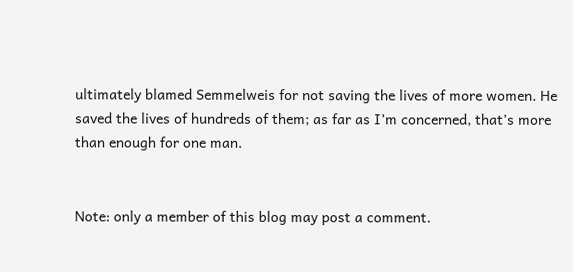ultimately blamed Semmelweis for not saving the lives of more women. He saved the lives of hundreds of them; as far as I’m concerned, that’s more than enough for one man.


Note: only a member of this blog may post a comment.